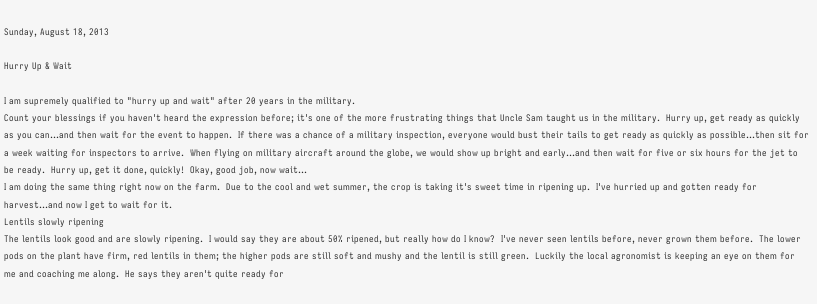Sunday, August 18, 2013

Hurry Up & Wait

I am supremely qualified to "hurry up and wait" after 20 years in the military.
Count your blessings if you haven't heard the expression before; it's one of the more frustrating things that Uncle Sam taught us in the military.  Hurry up, get ready as quickly as you can...and then wait for the event to happen.  If there was a chance of a military inspection, everyone would bust their tails to get ready as quickly as possible...then sit for a week waiting for inspectors to arrive.  When flying on military aircraft around the globe, we would show up bright and early...and then wait for five or six hours for the jet to be ready.  Hurry up, get it done, quickly!  Okay, good job, now wait...
I am doing the same thing right now on the farm.  Due to the cool and wet summer, the crop is taking it's sweet time in ripening up.  I've hurried up and gotten ready for harvest...and now I get to wait for it.
Lentils slowly ripening
The lentils look good and are slowly ripening.  I would say they are about 50% ripened, but really how do I know?  I've never seen lentils before, never grown them before.  The lower pods on the plant have firm, red lentils in them; the higher pods are still soft and mushy and the lentil is still green.  Luckily the local agronomist is keeping an eye on them for me and coaching me along.  He says they aren't quite ready for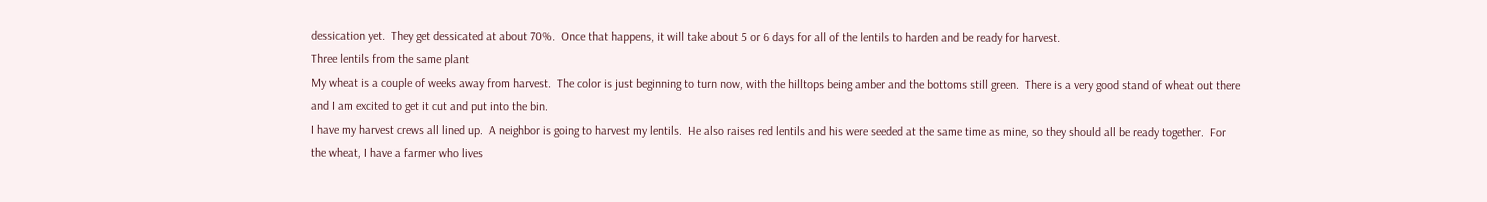dessication yet.  They get dessicated at about 70%.  Once that happens, it will take about 5 or 6 days for all of the lentils to harden and be ready for harvest.
Three lentils from the same plant
My wheat is a couple of weeks away from harvest.  The color is just beginning to turn now, with the hilltops being amber and the bottoms still green.  There is a very good stand of wheat out there and I am excited to get it cut and put into the bin.
I have my harvest crews all lined up.  A neighbor is going to harvest my lentils.  He also raises red lentils and his were seeded at the same time as mine, so they should all be ready together.  For the wheat, I have a farmer who lives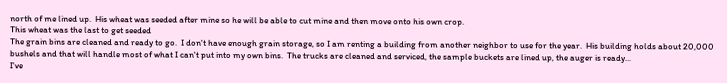north of me lined up.  His wheat was seeded after mine so he will be able to cut mine and then move onto his own crop.
This wheat was the last to get seeded
The grain bins are cleaned and ready to go.  I don't have enough grain storage, so I am renting a building from another neighbor to use for the year.  His building holds about 20,000 bushels and that will handle most of what I can't put into my own bins.  The trucks are cleaned and serviced, the sample buckets are lined up, the auger is ready...
I've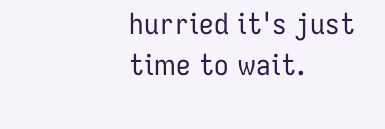hurried it's just time to wait.